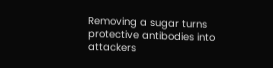Removing a sugar turns protective antibodies into attackers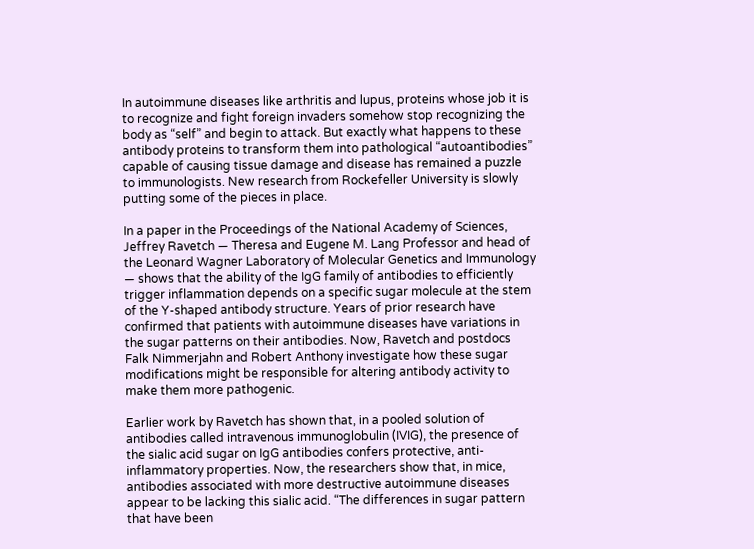In autoimmune diseases like arthritis and lupus, proteins whose job it is to recognize and fight foreign invaders somehow stop recognizing the body as “self” and begin to attack. But exactly what happens to these antibody proteins to transform them into pathological “autoantibodies” capable of causing tissue damage and disease has remained a puzzle to immunologists. New research from Rockefeller University is slowly putting some of the pieces in place.

In a paper in the Proceedings of the National Academy of Sciences, Jeffrey Ravetch — Theresa and Eugene M. Lang Professor and head of the Leonard Wagner Laboratory of Molecular Genetics and Immunology — shows that the ability of the IgG family of antibodies to efficiently trigger inflammation depends on a specific sugar molecule at the stem of the Y-shaped antibody structure. Years of prior research have confirmed that patients with autoimmune diseases have variations in the sugar patterns on their antibodies. Now, Ravetch and postdocs Falk Nimmerjahn and Robert Anthony investigate how these sugar modifications might be responsible for altering antibody activity to make them more pathogenic.

Earlier work by Ravetch has shown that, in a pooled solution of antibodies called intravenous immunoglobulin (IVIG), the presence of the sialic acid sugar on IgG antibodies confers protective, anti-inflammatory properties. Now, the researchers show that, in mice, antibodies associated with more destructive autoimmune diseases appear to be lacking this sialic acid. “The differences in sugar pattern that have been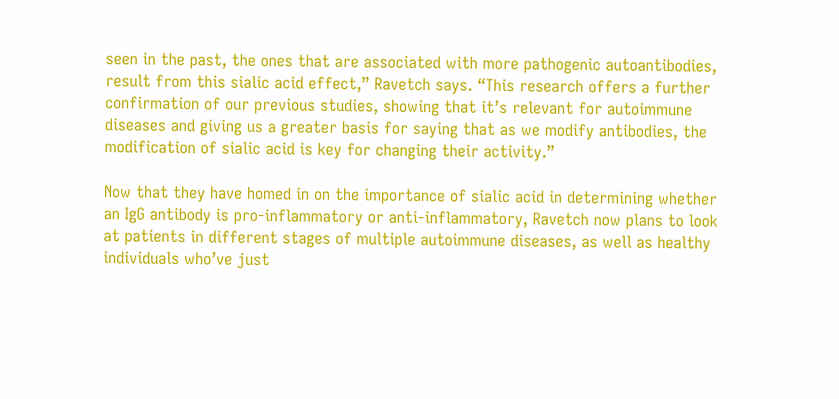seen in the past, the ones that are associated with more pathogenic autoantibodies, result from this sialic acid effect,” Ravetch says. “This research offers a further confirmation of our previous studies, showing that it’s relevant for autoimmune diseases and giving us a greater basis for saying that as we modify antibodies, the modification of sialic acid is key for changing their activity.”

Now that they have homed in on the importance of sialic acid in determining whether an IgG antibody is pro-inflammatory or anti-inflammatory, Ravetch now plans to look at patients in different stages of multiple autoimmune diseases, as well as healthy individuals who’ve just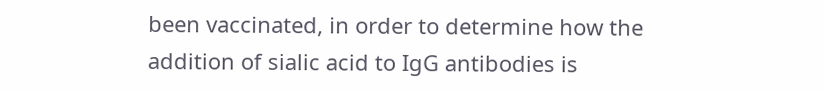been vaccinated, in order to determine how the addition of sialic acid to IgG antibodies is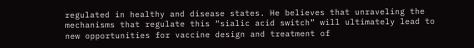regulated in healthy and disease states. He believes that unraveling the mechanisms that regulate this “sialic acid switch” will ultimately lead to new opportunities for vaccine design and treatment of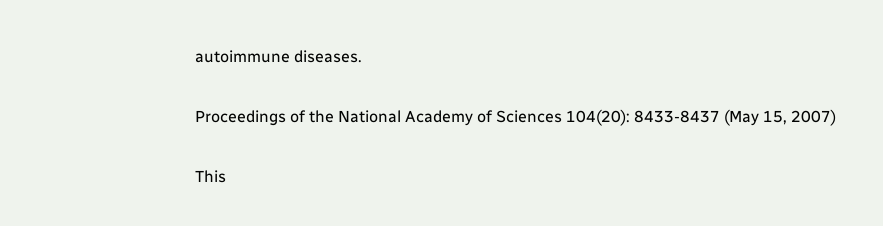autoimmune diseases.

Proceedings of the National Academy of Sciences 104(20): 8433-8437 (May 15, 2007)

This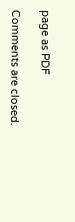page as PDF

Comments are closed.